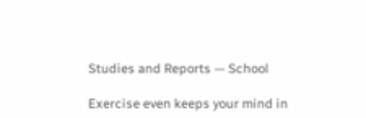Studies and Reports — School

Exercise even keeps your mind in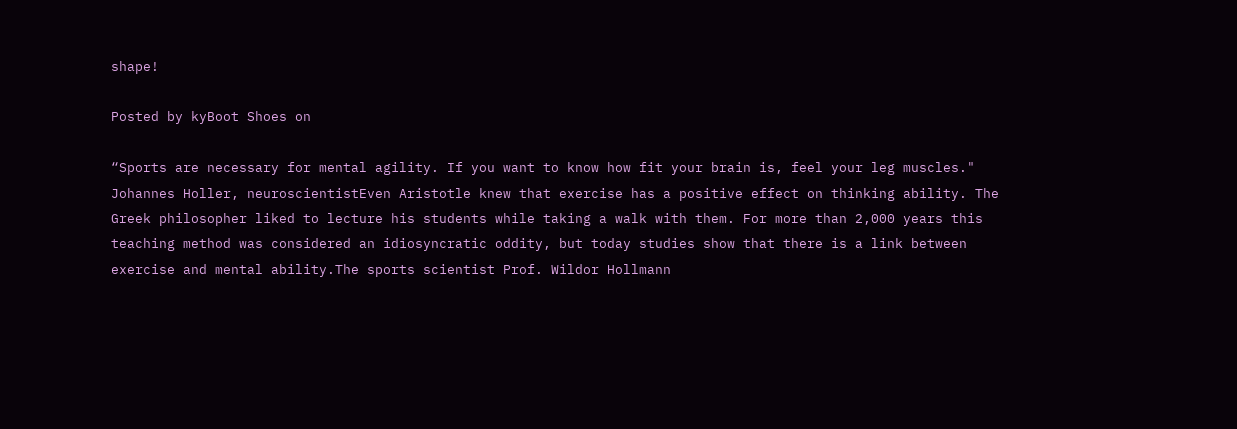shape!

Posted by kyBoot Shoes on

“Sports are necessary for mental agility. If you want to know how fit your brain is, feel your leg muscles." Johannes Holler, neuroscientistEven Aristotle knew that exercise has a positive effect on thinking ability. The Greek philosopher liked to lecture his students while taking a walk with them. For more than 2,000 years this teaching method was considered an idiosyncratic oddity, but today studies show that there is a link between exercise and mental ability.The sports scientist Prof. Wildor Hollmann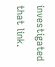investigated that link.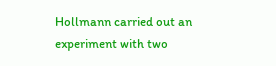Hollmann carried out an experiment with two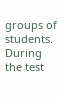groups of students. During the test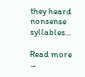they heard nonsense syllables...

Read more →